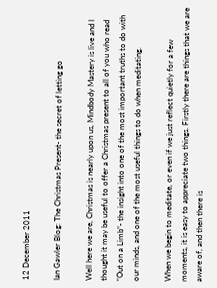12 December 2011

Ian Gawler Blog: The Christmas Present- the secret of letting go

Well here we are, Christmas is nearly upon us, Mindbody Mastery is live and I thought it may be useful to offer a Christmas present to all of you who read “Out on a Limb”- the insight into one of the most important truths to do with our minds, and one of the most useful things to do when meditating.

When we begin to meditate, or even if we just reflect quietly for a few moments, it is easy to appreciate two things. Firstly there are things that we are aware of, and then there is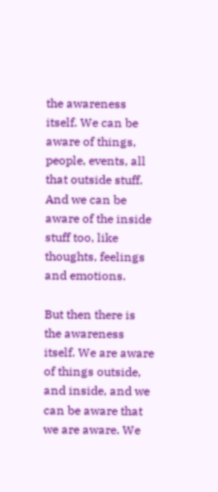the awareness itself. We can be aware of things, people, events, all that outside stuff. And we can be aware of the inside stuff too, like thoughts, feelings and emotions.

But then there is the awareness itself. We are aware of things outside, and inside, and we can be aware that we are aware. We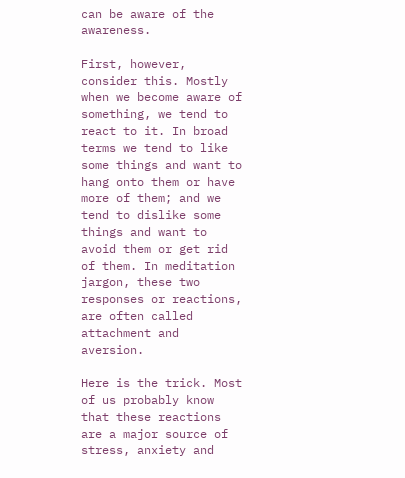can be aware of the awareness.

First, however, consider this. Mostly when we become aware of something, we tend to react to it. In broad terms we tend to like some things and want to hang onto them or have more of them; and we tend to dislike some things and want to avoid them or get rid of them. In meditation jargon, these two responses or reactions, are often called attachment and aversion.

Here is the trick. Most of us probably know that these reactions are a major source of stress, anxiety and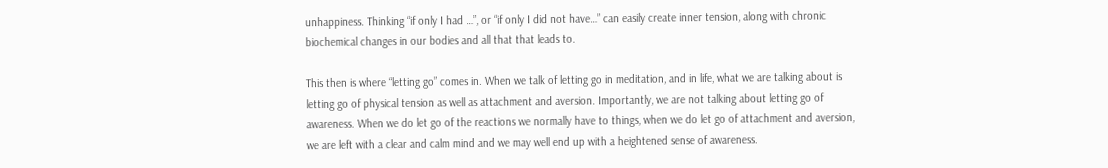unhappiness. Thinking “if only I had …”, or “if only I did not have…” can easily create inner tension, along with chronic biochemical changes in our bodies and all that that leads to.

This then is where “letting go” comes in. When we talk of letting go in meditation, and in life, what we are talking about is letting go of physical tension as well as attachment and aversion. Importantly, we are not talking about letting go of awareness. When we do let go of the reactions we normally have to things, when we do let go of attachment and aversion, we are left with a clear and calm mind and we may well end up with a heightened sense of awareness.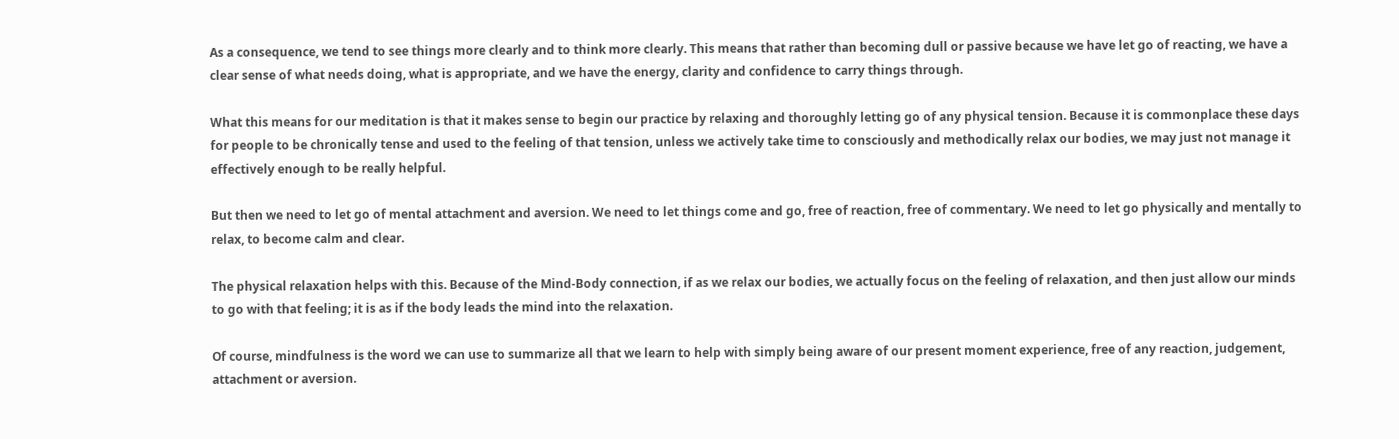As a consequence, we tend to see things more clearly and to think more clearly. This means that rather than becoming dull or passive because we have let go of reacting, we have a clear sense of what needs doing, what is appropriate, and we have the energy, clarity and confidence to carry things through.

What this means for our meditation is that it makes sense to begin our practice by relaxing and thoroughly letting go of any physical tension. Because it is commonplace these days for people to be chronically tense and used to the feeling of that tension, unless we actively take time to consciously and methodically relax our bodies, we may just not manage it effectively enough to be really helpful.

But then we need to let go of mental attachment and aversion. We need to let things come and go, free of reaction, free of commentary. We need to let go physically and mentally to relax, to become calm and clear.

The physical relaxation helps with this. Because of the Mind-Body connection, if as we relax our bodies, we actually focus on the feeling of relaxation, and then just allow our minds to go with that feeling; it is as if the body leads the mind into the relaxation.

Of course, mindfulness is the word we can use to summarize all that we learn to help with simply being aware of our present moment experience, free of any reaction, judgement, attachment or aversion.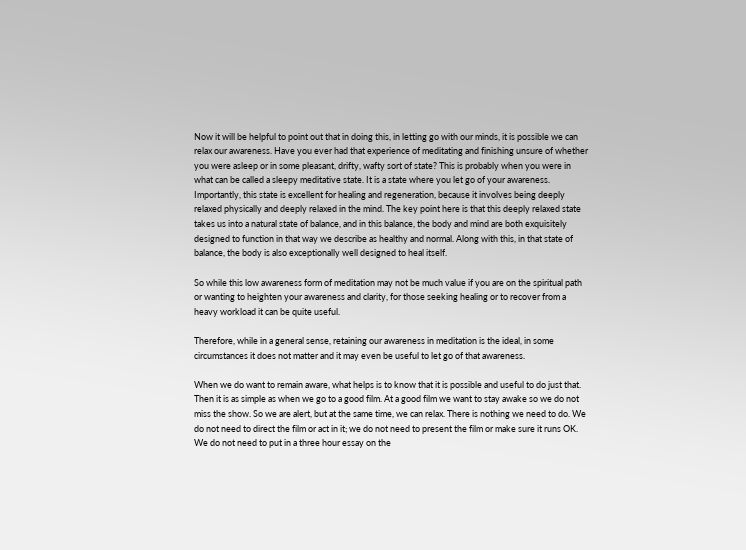Now it will be helpful to point out that in doing this, in letting go with our minds, it is possible we can relax our awareness. Have you ever had that experience of meditating and finishing unsure of whether you were asleep or in some pleasant, drifty, wafty sort of state? This is probably when you were in what can be called a sleepy meditative state. It is a state where you let go of your awareness. Importantly, this state is excellent for healing and regeneration, because it involves being deeply relaxed physically and deeply relaxed in the mind. The key point here is that this deeply relaxed state takes us into a natural state of balance, and in this balance, the body and mind are both exquisitely designed to function in that way we describe as healthy and normal. Along with this, in that state of balance, the body is also exceptionally well designed to heal itself.

So while this low awareness form of meditation may not be much value if you are on the spiritual path or wanting to heighten your awareness and clarity, for those seeking healing or to recover from a heavy workload it can be quite useful.

Therefore, while in a general sense, retaining our awareness in meditation is the ideal, in some circumstances it does not matter and it may even be useful to let go of that awareness.

When we do want to remain aware, what helps is to know that it is possible and useful to do just that. Then it is as simple as when we go to a good film. At a good film we want to stay awake so we do not miss the show. So we are alert, but at the same time, we can relax. There is nothing we need to do. We do not need to direct the film or act in it; we do not need to present the film or make sure it runs OK. We do not need to put in a three hour essay on the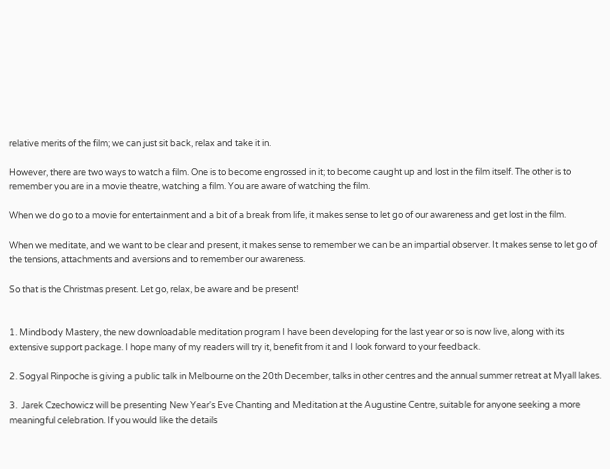relative merits of the film; we can just sit back, relax and take it in.

However, there are two ways to watch a film. One is to become engrossed in it; to become caught up and lost in the film itself. The other is to remember you are in a movie theatre, watching a film. You are aware of watching the film.

When we do go to a movie for entertainment and a bit of a break from life, it makes sense to let go of our awareness and get lost in the film.

When we meditate, and we want to be clear and present, it makes sense to remember we can be an impartial observer. It makes sense to let go of the tensions, attachments and aversions and to remember our awareness.

So that is the Christmas present. Let go, relax, be aware and be present!


1. Mindbody Mastery, the new downloadable meditation program I have been developing for the last year or so is now live, along with its extensive support package. I hope many of my readers will try it, benefit from it and I look forward to your feedback.

2. Sogyal Rinpoche is giving a public talk in Melbourne on the 20th December, talks in other centres and the annual summer retreat at Myall lakes.

3.  Jarek Czechowicz will be presenting New Year's Eve Chanting and Meditation at the Augustine Centre, suitable for anyone seeking a more meaningful celebration. If you would like the details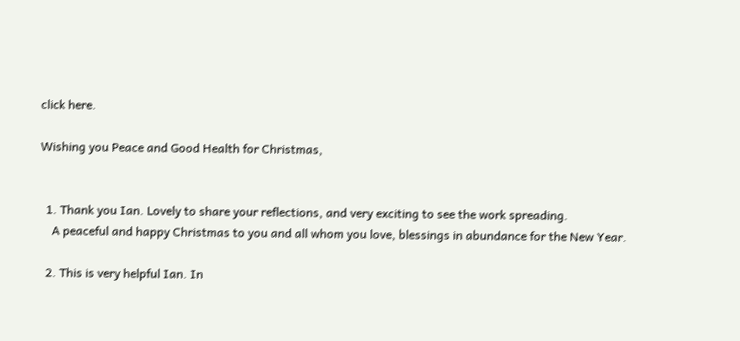click here.

Wishing you Peace and Good Health for Christmas,


  1. Thank you Ian. Lovely to share your reflections, and very exciting to see the work spreading.
    A peaceful and happy Christmas to you and all whom you love, blessings in abundance for the New Year.

  2. This is very helpful Ian. In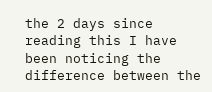the 2 days since reading this I have been noticing the difference between the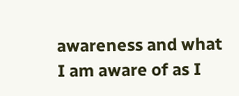awareness and what I am aware of as I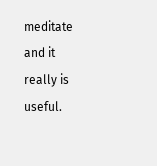meditate and it really is useful.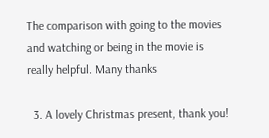The comparison with going to the movies and watching or being in the movie is really helpful. Many thanks

  3. A lovely Christmas present, thank you!